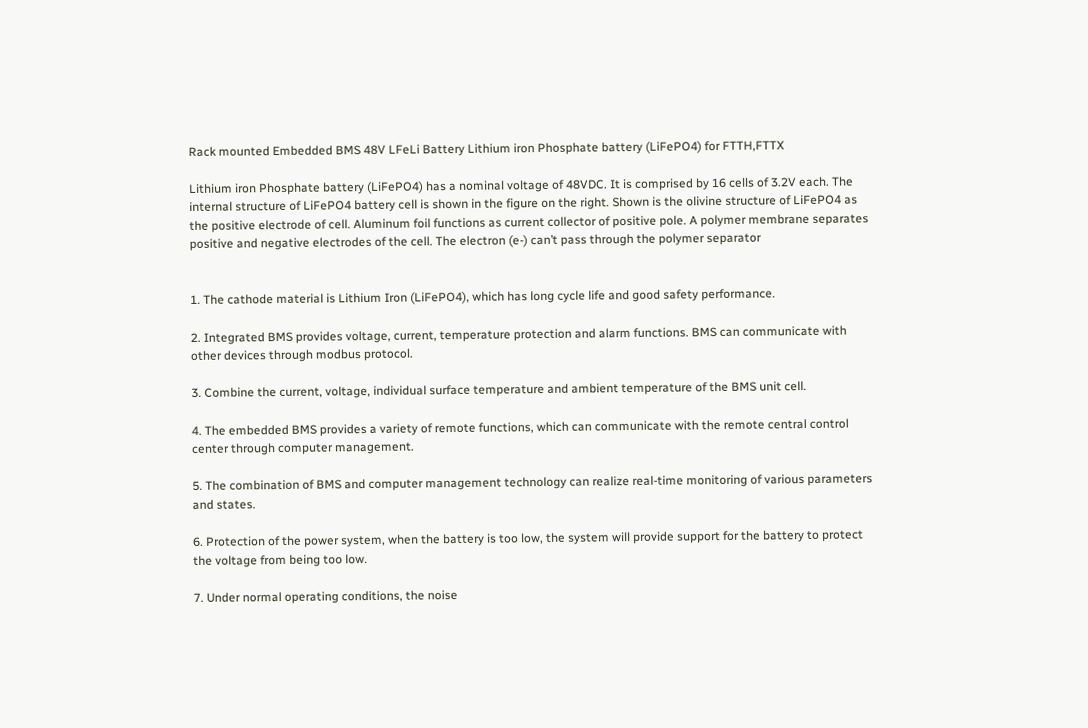Rack mounted Embedded BMS 48V LFeLi Battery Lithium iron Phosphate battery (LiFePO4) for FTTH,FTTX

Lithium iron Phosphate battery (LiFePO4) has a nominal voltage of 48VDC. It is comprised by 16 cells of 3.2V each. The internal structure of LiFePO4 battery cell is shown in the figure on the right. Shown is the olivine structure of LiFePO4 as the positive electrode of cell. Aluminum foil functions as current collector of positive pole. A polymer membrane separates positive and negative electrodes of the cell. The electron (e-) can’t pass through the polymer separator


1. The cathode material is Lithium Iron (LiFePO4), which has long cycle life and good safety performance.

2. Integrated BMS provides voltage, current, temperature protection and alarm functions. BMS can communicate with other devices through modbus protocol.

3. Combine the current, voltage, individual surface temperature and ambient temperature of the BMS unit cell.

4. The embedded BMS provides a variety of remote functions, which can communicate with the remote central control center through computer management.

5. The combination of BMS and computer management technology can realize real-time monitoring of various parameters and states.

6. Protection of the power system, when the battery is too low, the system will provide support for the battery to protect the voltage from being too low.

7. Under normal operating conditions, the noise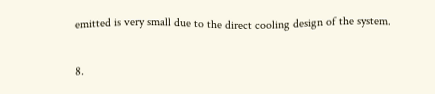emitted is very small due to the direct cooling design of the system.

8.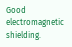Good electromagnetic shielding.